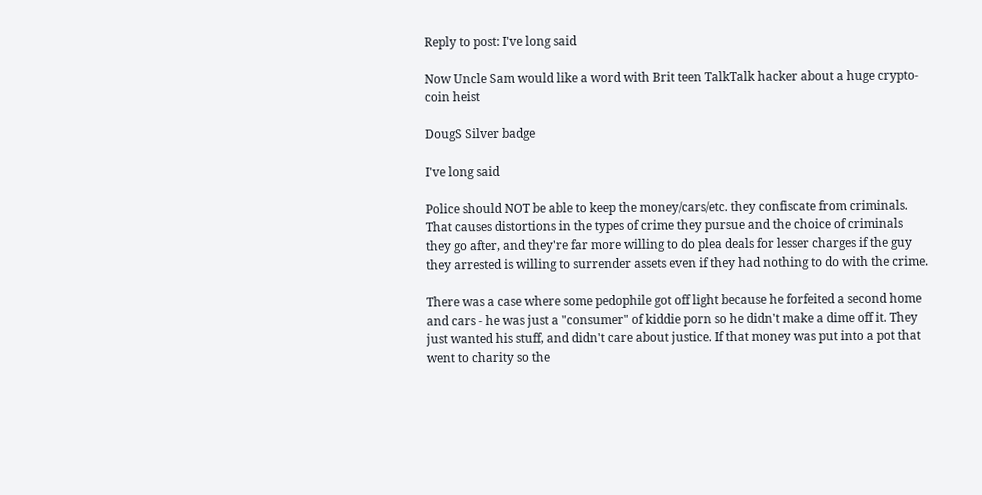Reply to post: I've long said

Now Uncle Sam would like a word with Brit teen TalkTalk hacker about a huge crypto-coin heist

DougS Silver badge

I've long said

Police should NOT be able to keep the money/cars/etc. they confiscate from criminals. That causes distortions in the types of crime they pursue and the choice of criminals they go after, and they're far more willing to do plea deals for lesser charges if the guy they arrested is willing to surrender assets even if they had nothing to do with the crime.

There was a case where some pedophile got off light because he forfeited a second home and cars - he was just a "consumer" of kiddie porn so he didn't make a dime off it. They just wanted his stuff, and didn't care about justice. If that money was put into a pot that went to charity so the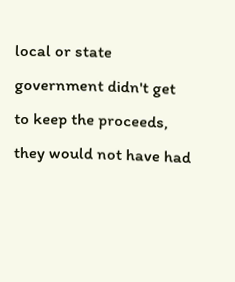local or state government didn't get to keep the proceeds, they would not have had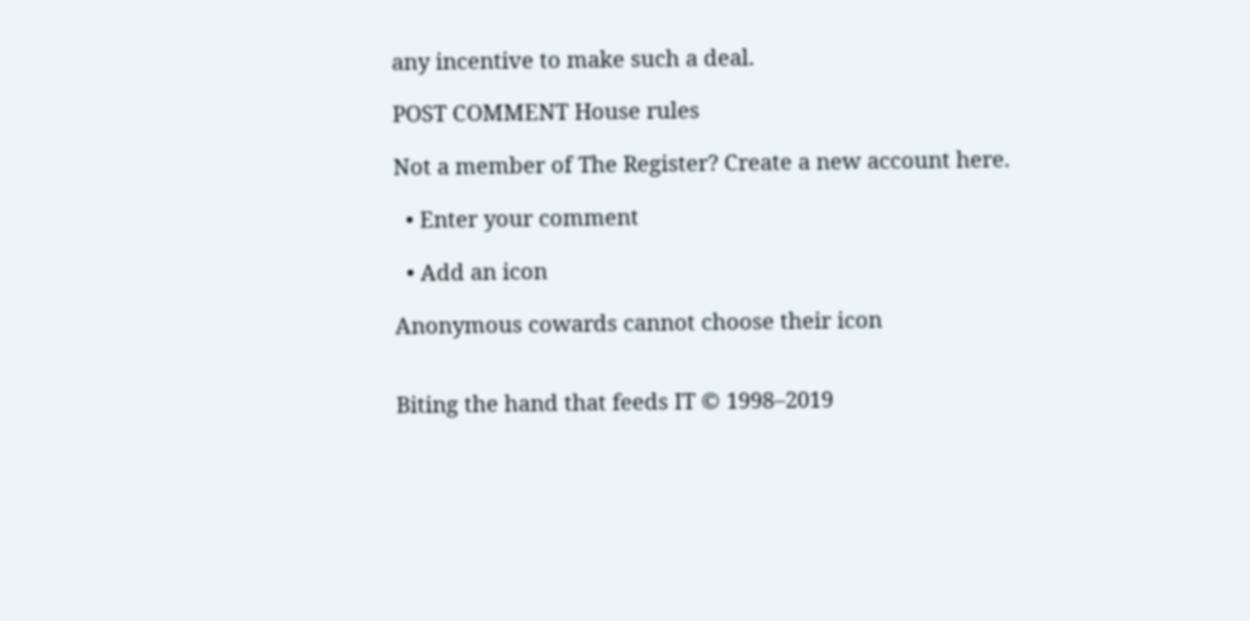any incentive to make such a deal.

POST COMMENT House rules

Not a member of The Register? Create a new account here.

  • Enter your comment

  • Add an icon

Anonymous cowards cannot choose their icon


Biting the hand that feeds IT © 1998–2019